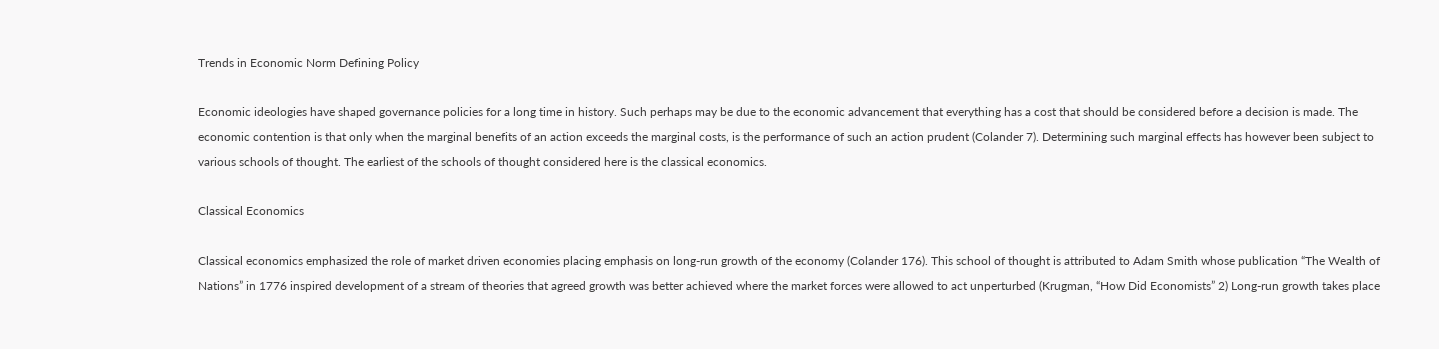Trends in Economic Norm Defining Policy

Economic ideologies have shaped governance policies for a long time in history. Such perhaps may be due to the economic advancement that everything has a cost that should be considered before a decision is made. The economic contention is that only when the marginal benefits of an action exceeds the marginal costs, is the performance of such an action prudent (Colander 7). Determining such marginal effects has however been subject to various schools of thought. The earliest of the schools of thought considered here is the classical economics.

Classical Economics

Classical economics emphasized the role of market driven economies placing emphasis on long-run growth of the economy (Colander 176). This school of thought is attributed to Adam Smith whose publication “The Wealth of Nations” in 1776 inspired development of a stream of theories that agreed growth was better achieved where the market forces were allowed to act unperturbed (Krugman, “How Did Economists” 2) Long-run growth takes place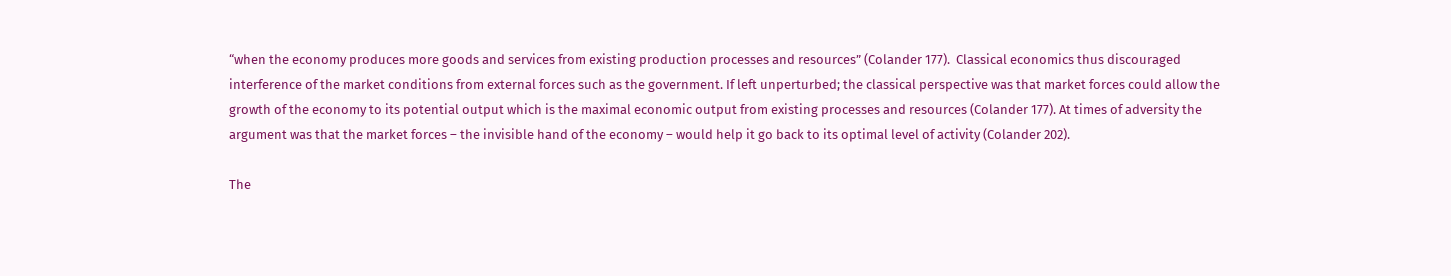“when the economy produces more goods and services from existing production processes and resources” (Colander 177).  Classical economics thus discouraged interference of the market conditions from external forces such as the government. If left unperturbed; the classical perspective was that market forces could allow the growth of the economy to its potential output which is the maximal economic output from existing processes and resources (Colander 177). At times of adversity the argument was that the market forces – the invisible hand of the economy – would help it go back to its optimal level of activity (Colander 202).

The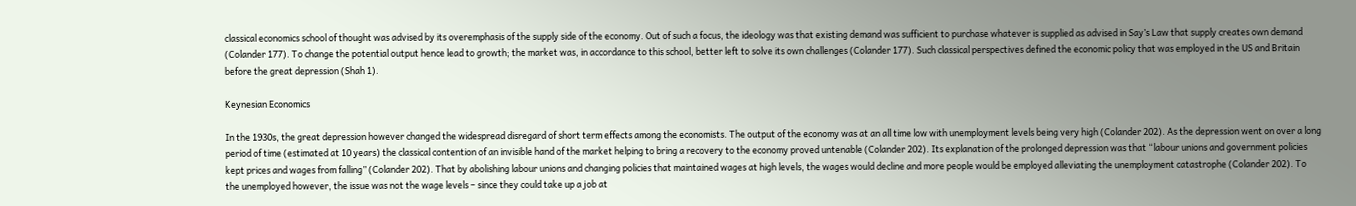classical economics school of thought was advised by its overemphasis of the supply side of the economy. Out of such a focus, the ideology was that existing demand was sufficient to purchase whatever is supplied as advised in Say’s Law that supply creates own demand (Colander 177). To change the potential output hence lead to growth; the market was, in accordance to this school, better left to solve its own challenges (Colander 177). Such classical perspectives defined the economic policy that was employed in the US and Britain before the great depression (Shah 1).

Keynesian Economics

In the 1930s, the great depression however changed the widespread disregard of short term effects among the economists. The output of the economy was at an all time low with unemployment levels being very high (Colander 202). As the depression went on over a long period of time (estimated at 10 years) the classical contention of an invisible hand of the market helping to bring a recovery to the economy proved untenable (Colander 202). Its explanation of the prolonged depression was that “labour unions and government policies kept prices and wages from falling” (Colander 202). That by abolishing labour unions and changing policies that maintained wages at high levels, the wages would decline and more people would be employed alleviating the unemployment catastrophe (Colander 202). To the unemployed however, the issue was not the wage levels – since they could take up a job at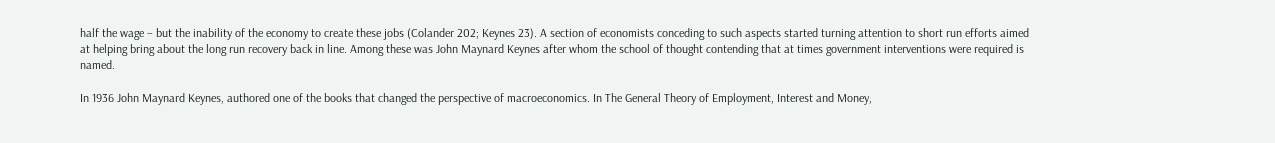half the wage – but the inability of the economy to create these jobs (Colander 202; Keynes 23). A section of economists conceding to such aspects started turning attention to short run efforts aimed at helping bring about the long run recovery back in line. Among these was John Maynard Keynes after whom the school of thought contending that at times government interventions were required is named.

In 1936 John Maynard Keynes, authored one of the books that changed the perspective of macroeconomics. In The General Theory of Employment, Interest and Money,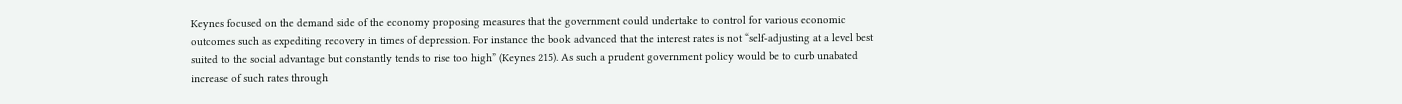Keynes focused on the demand side of the economy proposing measures that the government could undertake to control for various economic outcomes such as expediting recovery in times of depression. For instance the book advanced that the interest rates is not “self-adjusting at a level best suited to the social advantage but constantly tends to rise too high” (Keynes 215). As such a prudent government policy would be to curb unabated increase of such rates through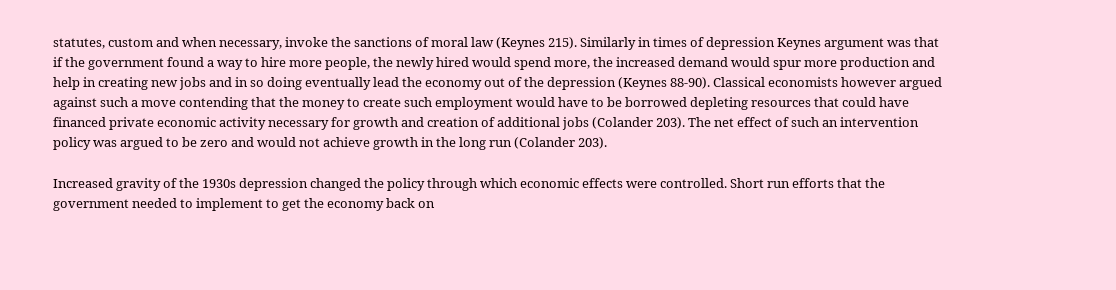statutes, custom and when necessary, invoke the sanctions of moral law (Keynes 215). Similarly in times of depression Keynes argument was that if the government found a way to hire more people, the newly hired would spend more, the increased demand would spur more production and help in creating new jobs and in so doing eventually lead the economy out of the depression (Keynes 88-90). Classical economists however argued against such a move contending that the money to create such employment would have to be borrowed depleting resources that could have financed private economic activity necessary for growth and creation of additional jobs (Colander 203). The net effect of such an intervention policy was argued to be zero and would not achieve growth in the long run (Colander 203).

Increased gravity of the 1930s depression changed the policy through which economic effects were controlled. Short run efforts that the government needed to implement to get the economy back on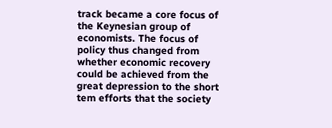track became a core focus of the Keynesian group of economists. The focus of policy thus changed from whether economic recovery could be achieved from the great depression to the short tem efforts that the society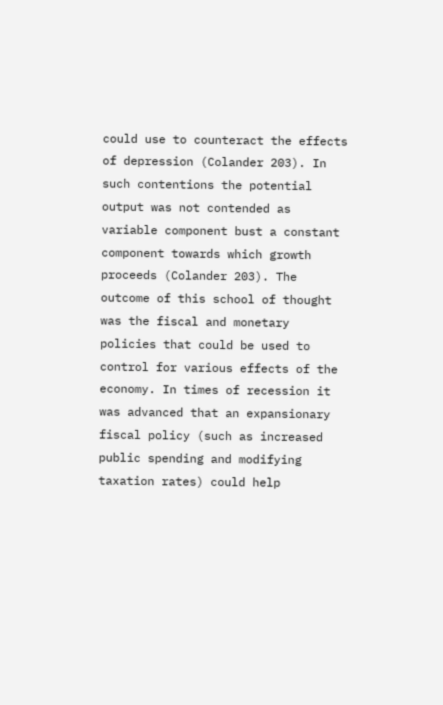could use to counteract the effects of depression (Colander 203). In such contentions the potential output was not contended as variable component bust a constant component towards which growth proceeds (Colander 203). The outcome of this school of thought was the fiscal and monetary policies that could be used to control for various effects of the economy. In times of recession it was advanced that an expansionary fiscal policy (such as increased public spending and modifying taxation rates) could help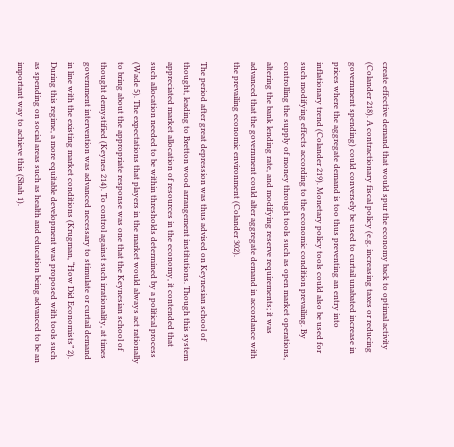create effective demand that would spur the economy back to optimal activity (Colander 218). A contractionary fiscal policy (e.g. increasing taxes or reducing government spending) could conversely be used to curtail unabated increase in prices where the aggregate demand is too thus preventing an entry into inflationary trend (Colander 219). Monetary policy tools could also be used for such modifying effects according to the economic condition prevailing. By controlling the supply of money through tools such as open market operations, altering the bank lending rate, and modifying reserve requirements; it was advanced that the government could alter aggregate demand in accordance with the prevailing economic environment (Colander 302).

The period after great depression was thus advised on Keynesian school of thought, leading to Bretton wood arrangement institutions. Though this system appreciated market allocation of resources in the economy, it contended that such allocation needed to be within thresholds determined by a political process (Wade 5). The expectations that players in the market would always act rationally to bring about the appropriate response was one that the Keynesian school of thought demystified (Keynes 214). To control against such irrationality, at times government intervention was advanced necessary to stimulate or curtail demand in line with the existing market conditions (Krugman, “How Did Economists” 2). During this regime, a more equitable development was proposed with tools such as spending on social areas such as health and education being advanced to be an important way to achieve this (Shah 1).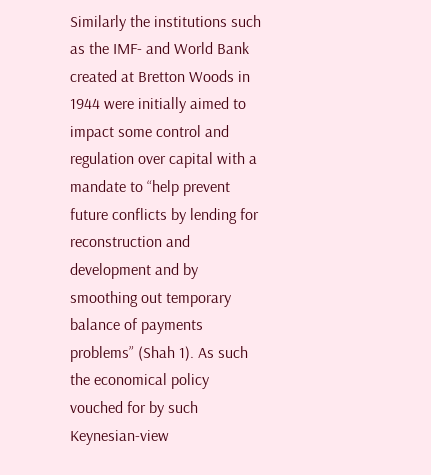Similarly the institutions such as the IMF- and World Bank created at Bretton Woods in 1944 were initially aimed to impact some control and regulation over capital with a mandate to “help prevent future conflicts by lending for reconstruction and development and by smoothing out temporary balance of payments problems” (Shah 1). As such the economical policy vouched for by such Keynesian-view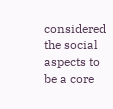considered the social aspects to be a core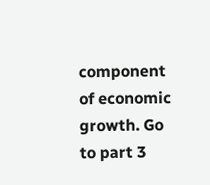component of economic growth. Go to part 3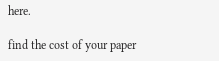here.

find the cost of your paper